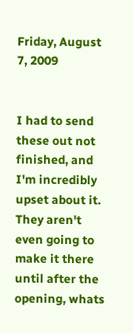Friday, August 7, 2009


I had to send these out not finished, and I'm incredibly upset about it. They aren't even going to make it there until after the opening, whats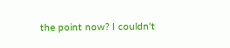the point now? I couldn't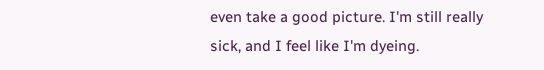even take a good picture. I'm still really sick, and I feel like I'm dyeing.